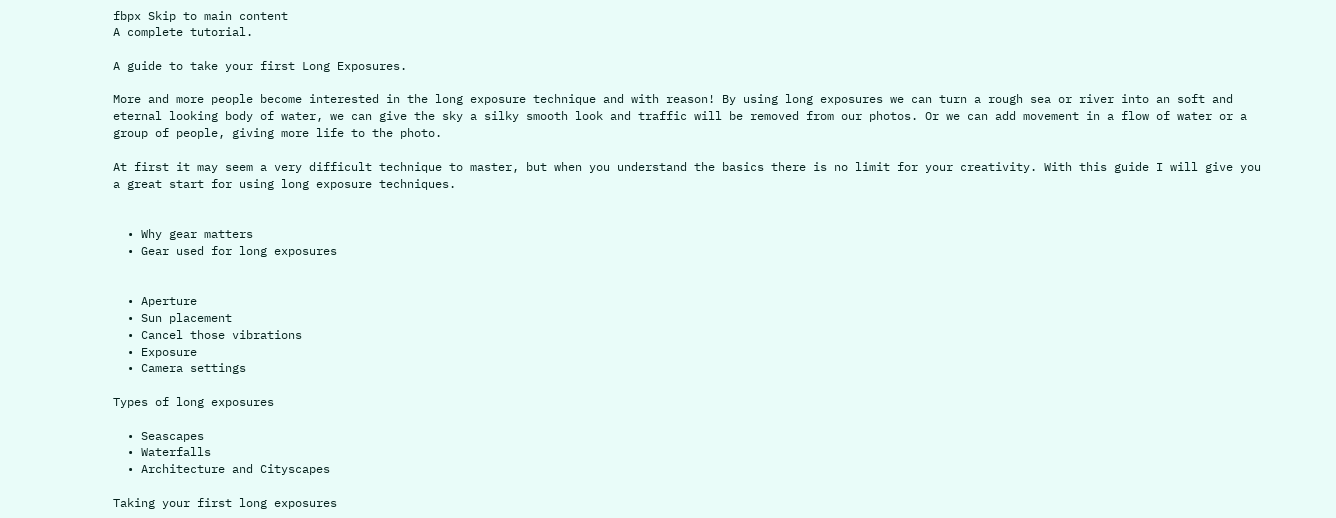fbpx Skip to main content
A complete tutorial.

A guide to take your first Long Exposures.

More and more people become interested in the long exposure technique and with reason! By using long exposures we can turn a rough sea or river into an soft and eternal looking body of water, we can give the sky a silky smooth look and traffic will be removed from our photos. Or we can add movement in a flow of water or a group of people, giving more life to the photo.

At first it may seem a very difficult technique to master, but when you understand the basics there is no limit for your creativity. With this guide I will give you a great start for using long exposure techniques.


  • Why gear matters
  • Gear used for long exposures


  • Aperture
  • Sun placement
  • Cancel those vibrations
  • Exposure
  • Camera settings

Types of long exposures

  • Seascapes
  • Waterfalls
  • Architecture and Cityscapes

Taking your first long exposures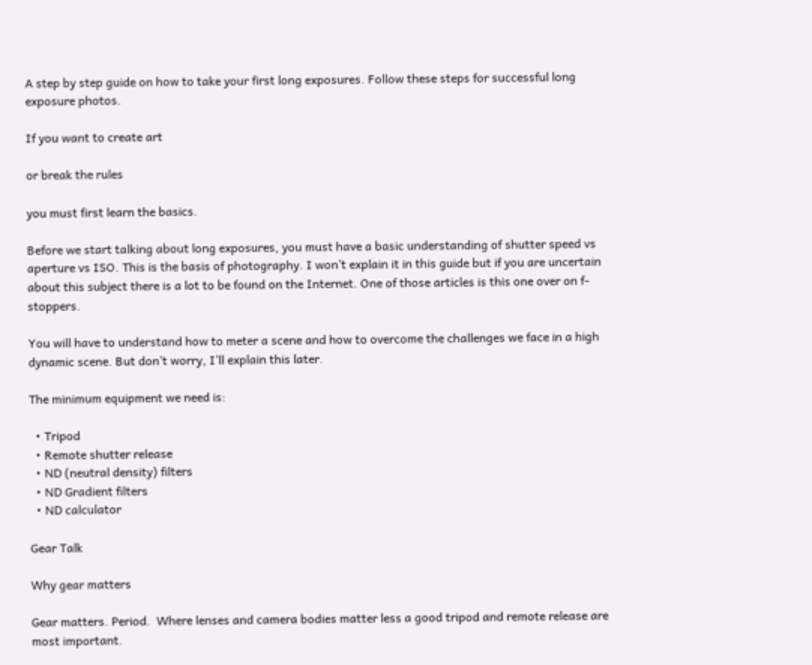A step by step guide on how to take your first long exposures. Follow these steps for successful long exposure photos.

If you want to create art

or break the rules

you must first learn the basics.

Before we start talking about long exposures, you must have a basic understanding of shutter speed vs aperture vs ISO. This is the basis of photography. I won’t explain it in this guide but if you are uncertain about this subject there is a lot to be found on the Internet. One of those articles is this one over on f-stoppers.

You will have to understand how to meter a scene and how to overcome the challenges we face in a high dynamic scene. But don’t worry, I’ll explain this later.

The minimum equipment we need is:

  • Tripod
  • Remote shutter release
  • ND (neutral density) filters
  • ND Gradient filters
  • ND calculator

Gear Talk

Why gear matters

Gear matters. Period.  Where lenses and camera bodies matter less a good tripod and remote release are most important.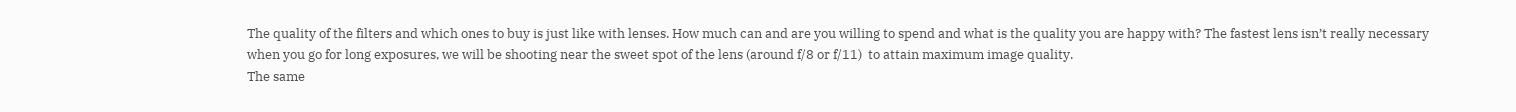The quality of the filters and which ones to buy is just like with lenses. How much can and are you willing to spend and what is the quality you are happy with? The fastest lens isn’t really necessary when you go for long exposures, we will be shooting near the sweet spot of the lens (around f/8 or f/11)  to attain maximum image quality.
The same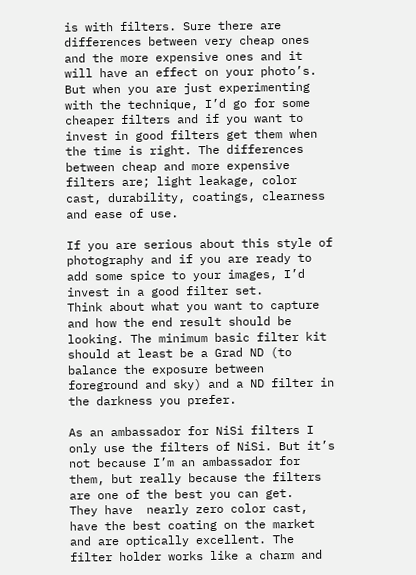is with filters. Sure there are differences between very cheap ones and the more expensive ones and it will have an effect on your photo’s. But when you are just experimenting with the technique, I’d go for some cheaper filters and if you want to invest in good filters get them when the time is right. The differences between cheap and more expensive filters are; light leakage, color cast, durability, coatings, clearness  and ease of use.

If you are serious about this style of photography and if you are ready to add some spice to your images, I’d invest in a good filter set.
Think about what you want to capture and how the end result should be looking. The minimum basic filter kit should at least be a Grad ND (to balance the exposure between foreground and sky) and a ND filter in the darkness you prefer.

As an ambassador for NiSi filters I only use the filters of NiSi. But it’s not because I’m an ambassador for them, but really because the filters are one of the best you can get.
They have  nearly zero color cast, have the best coating on the market and are optically excellent. The filter holder works like a charm and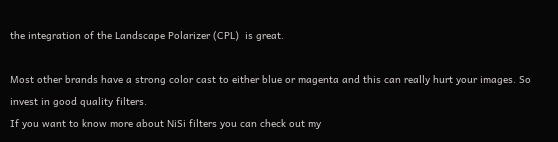the integration of the Landscape Polarizer (CPL)  is great.

Most other brands have a strong color cast to either blue or magenta and this can really hurt your images. So invest in good quality filters.
If you want to know more about NiSi filters you can check out my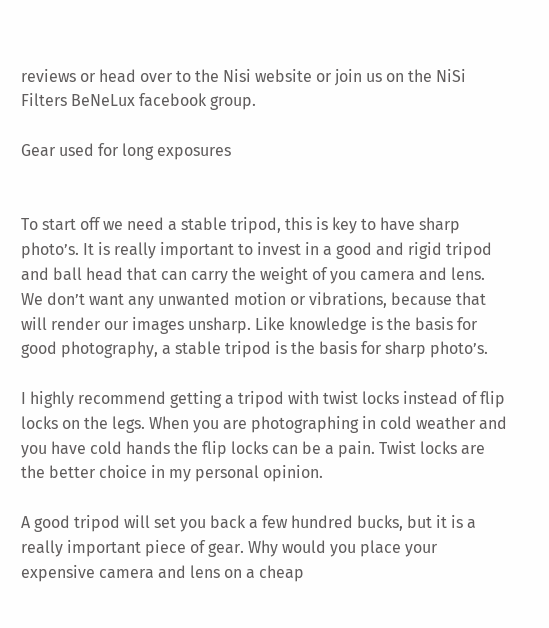reviews or head over to the Nisi website or join us on the NiSi Filters BeNeLux facebook group.

Gear used for long exposures


To start off we need a stable tripod, this is key to have sharp photo’s. It is really important to invest in a good and rigid tripod and ball head that can carry the weight of you camera and lens.
We don’t want any unwanted motion or vibrations, because that will render our images unsharp. Like knowledge is the basis for good photography, a stable tripod is the basis for sharp photo’s.

I highly recommend getting a tripod with twist locks instead of flip locks on the legs. When you are photographing in cold weather and you have cold hands the flip locks can be a pain. Twist locks are the better choice in my personal opinion.

A good tripod will set you back a few hundred bucks, but it is a really important piece of gear. Why would you place your expensive camera and lens on a cheap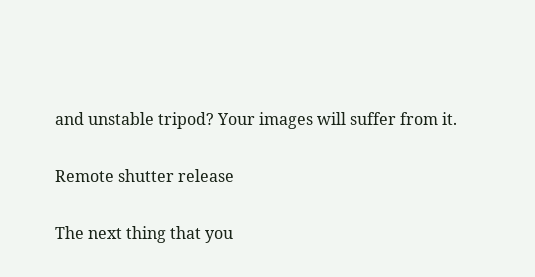and unstable tripod? Your images will suffer from it.

Remote shutter release

The next thing that you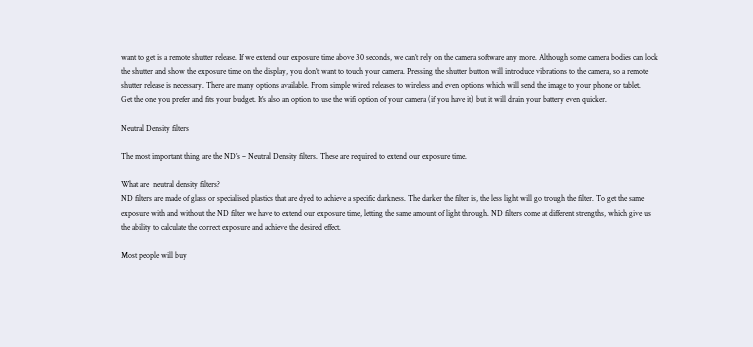want to get is a remote shutter release. If we extend our exposure time above 30 seconds, we can’t rely on the camera software any more. Although some camera bodies can lock the shutter and show the exposure time on the display, you don’t want to touch your camera. Pressing the shutter button will introduce vibrations to the camera, so a remote shutter release is necessary. There are many options available. From simple wired releases to wireless and even options which will send the image to your phone or tablet.
Get the one you prefer and fits your budget. It’s also an option to use the wifi option of your camera (if you have it) but it will drain your battery even quicker.

Neutral Density filters

The most important thing are the ND’s – Neutral Density filters. These are required to extend our exposure time.

What are  neutral density filters?
ND filters are made of glass or specialised plastics that are dyed to achieve a specific darkness. The darker the filter is, the less light will go trough the filter. To get the same exposure with and without the ND filter we have to extend our exposure time, letting the same amount of light through. ND filters come at different strengths, which give us the ability to calculate the correct exposure and achieve the desired effect.

Most people will buy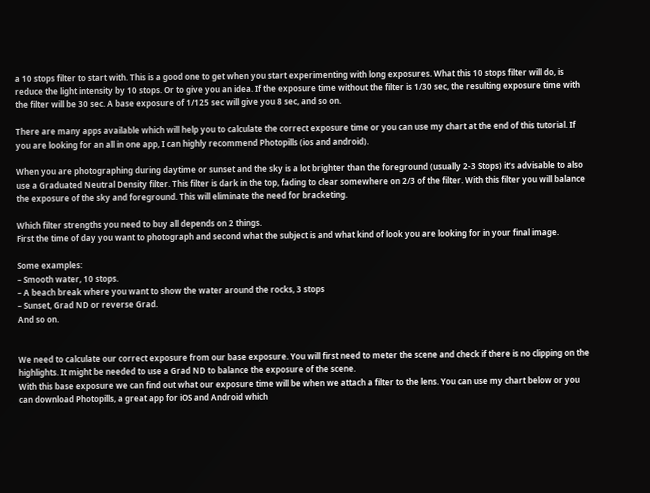a 10 stops filter to start with. This is a good one to get when you start experimenting with long exposures. What this 10 stops filter will do, is reduce the light intensity by 10 stops. Or to give you an idea. If the exposure time without the filter is 1/30 sec, the resulting exposure time with the filter will be 30 sec. A base exposure of 1/125 sec will give you 8 sec, and so on.

There are many apps available which will help you to calculate the correct exposure time or you can use my chart at the end of this tutorial. If you are looking for an all in one app, I can highly recommend Photopills (ios and android).

When you are photographing during daytime or sunset and the sky is a lot brighter than the foreground (usually 2-3 Stops) it’s advisable to also use a Graduated Neutral Density filter. This filter is dark in the top, fading to clear somewhere on 2/3 of the filter. With this filter you will balance the exposure of the sky and foreground. This will eliminate the need for bracketing.

Which filter strengths you need to buy all depends on 2 things.
First the time of day you want to photograph and second what the subject is and what kind of look you are looking for in your final image.

Some examples:
– Smooth water, 10 stops.
– A beach break where you want to show the water around the rocks, 3 stops
– Sunset, Grad ND or reverse Grad.
And so on.


We need to calculate our correct exposure from our base exposure. You will first need to meter the scene and check if there is no clipping on the highlights. It might be needed to use a Grad ND to balance the exposure of the scene.
With this base exposure we can find out what our exposure time will be when we attach a filter to the lens. You can use my chart below or you can download Photopills, a great app for iOS and Android which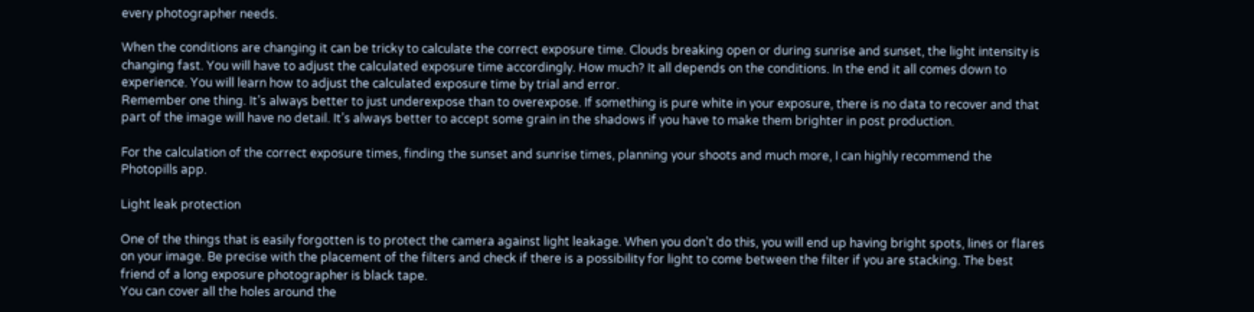every photographer needs.

When the conditions are changing it can be tricky to calculate the correct exposure time. Clouds breaking open or during sunrise and sunset, the light intensity is changing fast. You will have to adjust the calculated exposure time accordingly. How much? It all depends on the conditions. In the end it all comes down to experience. You will learn how to adjust the calculated exposure time by trial and error.
Remember one thing. It’s always better to just underexpose than to overexpose. If something is pure white in your exposure, there is no data to recover and that part of the image will have no detail. It’s always better to accept some grain in the shadows if you have to make them brighter in post production.

For the calculation of the correct exposure times, finding the sunset and sunrise times, planning your shoots and much more, I can highly recommend the Photopills app.

Light leak protection

One of the things that is easily forgotten is to protect the camera against light leakage. When you don’t do this, you will end up having bright spots, lines or flares on your image. Be precise with the placement of the filters and check if there is a possibility for light to come between the filter if you are stacking. The best friend of a long exposure photographer is black tape.
You can cover all the holes around the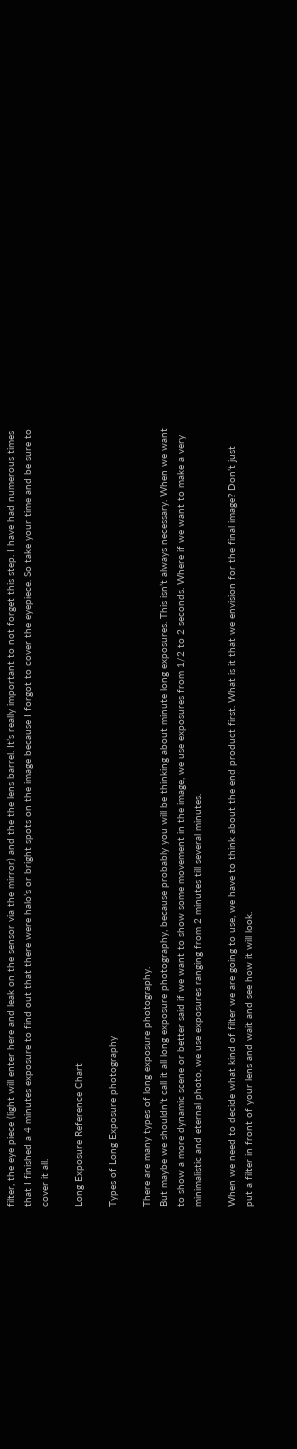filter, the eye piece (light will enter here and leak on the sensor via the mirror) and the the lens barrel. It’s really important to not forget this step. I have had numerous times that I finished a 4 minutes exposure to find out that there were halo’s or bright spots on the image because I forgot to cover the eyepiece. So take your time and be sure to cover it all.

Long Exposure Reference Chart

Types of Long Exposure photography

There are many types of long exposure photography.
But maybe we shouldn’t call it all long exposure photography, because probably you will be thinking about minute long exposures. This isn’t always necessary. When we want to show a more dynamic scene or better said if we want to show some movement in the image, we use exposures from 1/2 to 2 seconds. Where if we want to make a very minimalistic and eternal photo, we use exposures ranging from 2 minutes till several minutes.

When we need to decide what kind of filter we are going to use, we have to think about the end product first. What is it that we envision for the final image? Don’t just put a filter in front of your lens and wait and see how it will look.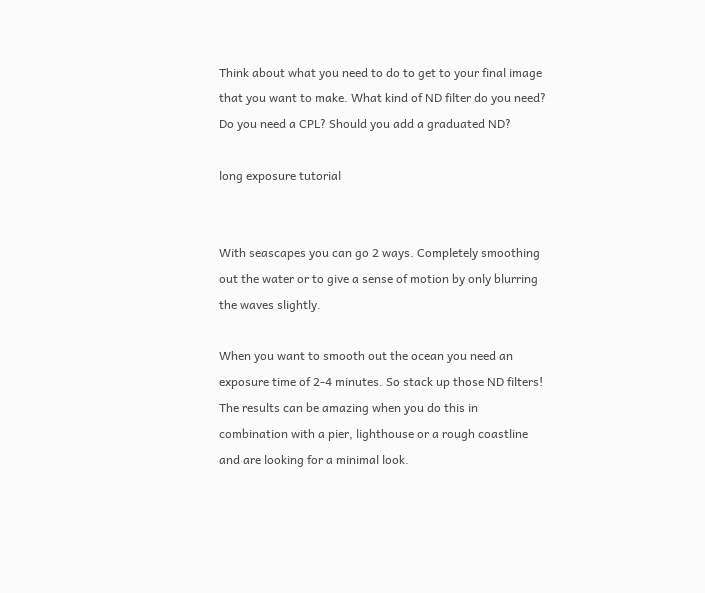Think about what you need to do to get to your final image that you want to make. What kind of ND filter do you need? Do you need a CPL? Should you add a graduated ND?

long exposure tutorial


With seascapes you can go 2 ways. Completely smoothing out the water or to give a sense of motion by only blurring the waves slightly.

When you want to smooth out the ocean you need an exposure time of 2-4 minutes. So stack up those ND filters! The results can be amazing when you do this in combination with a pier, lighthouse or a rough coastline and are looking for a minimal look.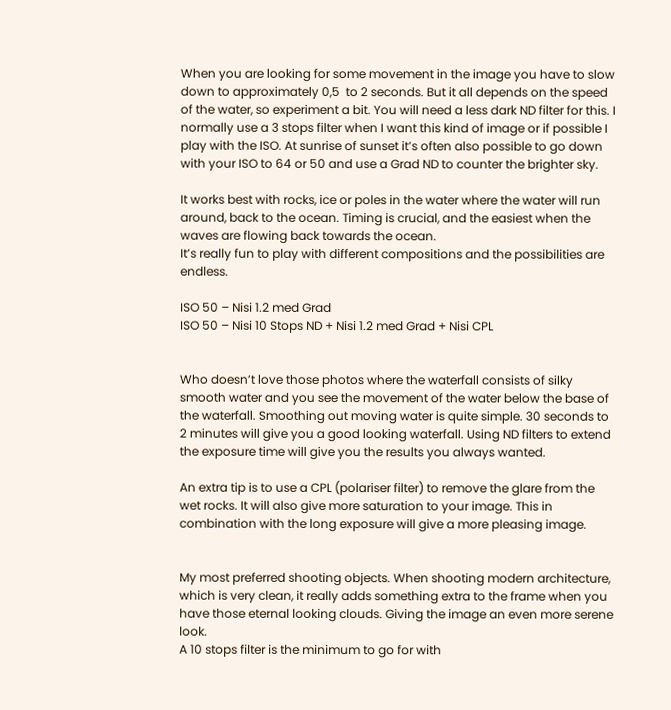When you are looking for some movement in the image you have to slow down to approximately 0,5  to 2 seconds. But it all depends on the speed of the water, so experiment a bit. You will need a less dark ND filter for this. I normally use a 3 stops filter when I want this kind of image or if possible I play with the ISO. At sunrise of sunset it’s often also possible to go down with your ISO to 64 or 50 and use a Grad ND to counter the brighter sky.

It works best with rocks, ice or poles in the water where the water will run around, back to the ocean. Timing is crucial, and the easiest when the waves are flowing back towards the ocean.
It’s really fun to play with different compositions and the possibilities are endless.

ISO 50 – Nisi 1.2 med Grad
ISO 50 – Nisi 10 Stops ND + Nisi 1.2 med Grad + Nisi CPL


Who doesn’t love those photos where the waterfall consists of silky smooth water and you see the movement of the water below the base of the waterfall. Smoothing out moving water is quite simple. 30 seconds to 2 minutes will give you a good looking waterfall. Using ND filters to extend the exposure time will give you the results you always wanted.

An extra tip is to use a CPL (polariser filter) to remove the glare from the wet rocks. It will also give more saturation to your image. This in combination with the long exposure will give a more pleasing image.


My most preferred shooting objects. When shooting modern architecture, which is very clean, it really adds something extra to the frame when you have those eternal looking clouds. Giving the image an even more serene look.
A 10 stops filter is the minimum to go for with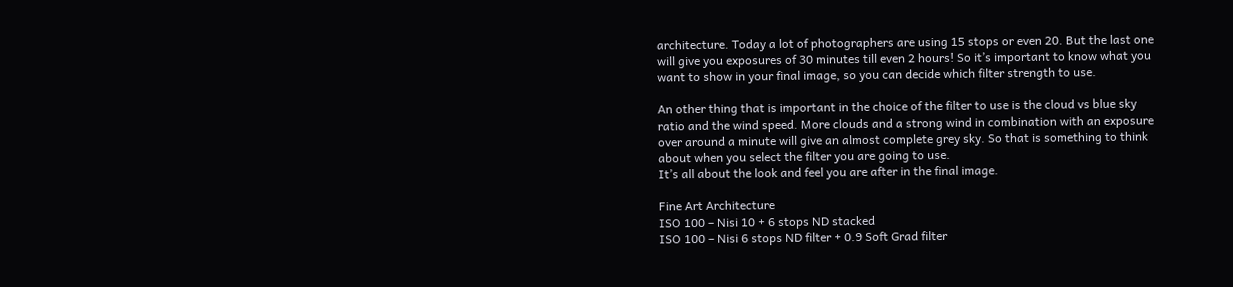architecture. Today a lot of photographers are using 15 stops or even 20. But the last one will give you exposures of 30 minutes till even 2 hours! So it’s important to know what you want to show in your final image, so you can decide which filter strength to use.

An other thing that is important in the choice of the filter to use is the cloud vs blue sky ratio and the wind speed. More clouds and a strong wind in combination with an exposure over around a minute will give an almost complete grey sky. So that is something to think about when you select the filter you are going to use.
It’s all about the look and feel you are after in the final image.

Fine Art Architecture
ISO 100 – Nisi 10 + 6 stops ND stacked
ISO 100 – Nisi 6 stops ND filter + 0.9 Soft Grad filter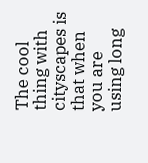The cool thing with cityscapes is that when you are using long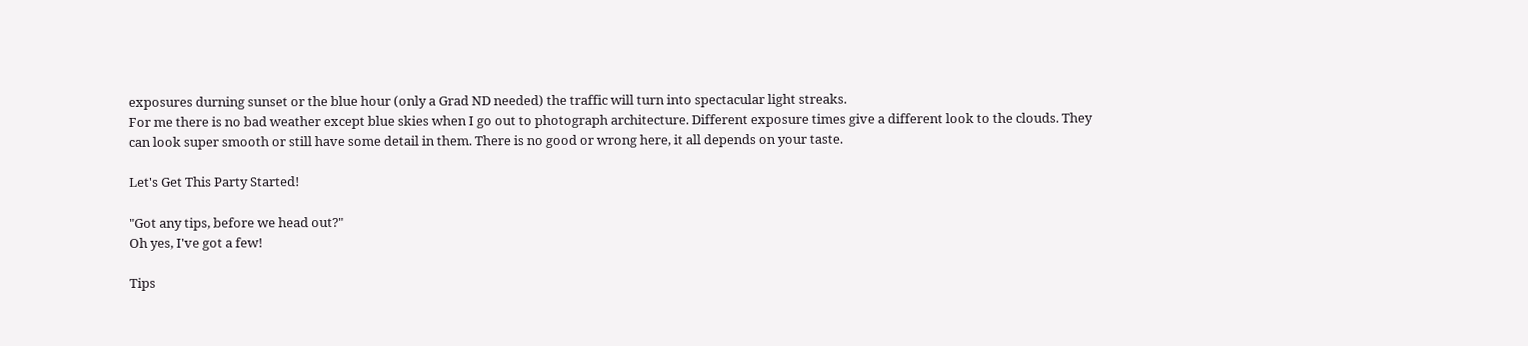exposures durning sunset or the blue hour (only a Grad ND needed) the traffic will turn into spectacular light streaks.
For me there is no bad weather except blue skies when I go out to photograph architecture. Different exposure times give a different look to the clouds. They can look super smooth or still have some detail in them. There is no good or wrong here, it all depends on your taste.

Let's Get This Party Started!

"Got any tips, before we head out?"
Oh yes, I've got a few!

Tips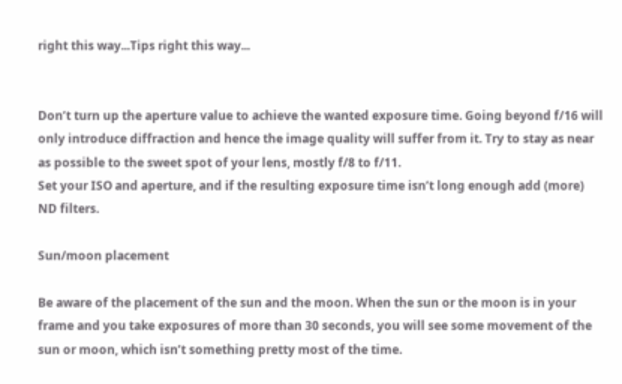right this way...Tips right this way...


Don’t turn up the aperture value to achieve the wanted exposure time. Going beyond f/16 will only introduce diffraction and hence the image quality will suffer from it. Try to stay as near as possible to the sweet spot of your lens, mostly f/8 to f/11.
Set your ISO and aperture, and if the resulting exposure time isn’t long enough add (more) ND filters.

Sun/moon placement

Be aware of the placement of the sun and the moon. When the sun or the moon is in your frame and you take exposures of more than 30 seconds, you will see some movement of the sun or moon, which isn’t something pretty most of the time.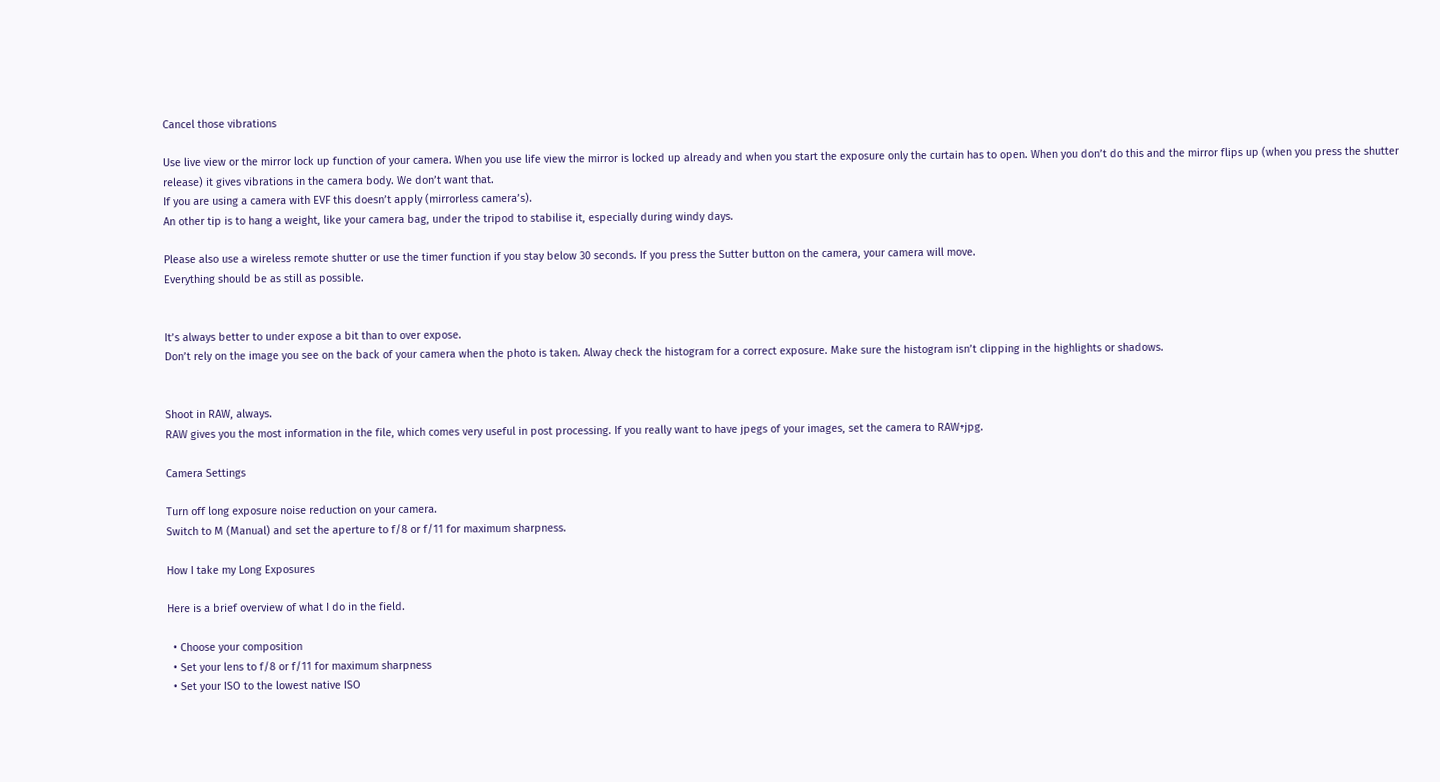Cancel those vibrations

Use live view or the mirror lock up function of your camera. When you use life view the mirror is locked up already and when you start the exposure only the curtain has to open. When you don’t do this and the mirror flips up (when you press the shutter release) it gives vibrations in the camera body. We don’t want that.
If you are using a camera with EVF this doesn’t apply (mirrorless camera’s).
An other tip is to hang a weight, like your camera bag, under the tripod to stabilise it, especially during windy days.

Please also use a wireless remote shutter or use the timer function if you stay below 30 seconds. If you press the Sutter button on the camera, your camera will move.
Everything should be as still as possible.


It’s always better to under expose a bit than to over expose.
Don’t rely on the image you see on the back of your camera when the photo is taken. Alway check the histogram for a correct exposure. Make sure the histogram isn’t clipping in the highlights or shadows.


Shoot in RAW, always.
RAW gives you the most information in the file, which comes very useful in post processing. If you really want to have jpegs of your images, set the camera to RAW+jpg.

Camera Settings

Turn off long exposure noise reduction on your camera.
Switch to M (Manual) and set the aperture to f/8 or f/11 for maximum sharpness.

How I take my Long Exposures

Here is a brief overview of what I do in the field.

  • Choose your composition
  • Set your lens to f/8 or f/11 for maximum sharpness
  • Set your ISO to the lowest native ISO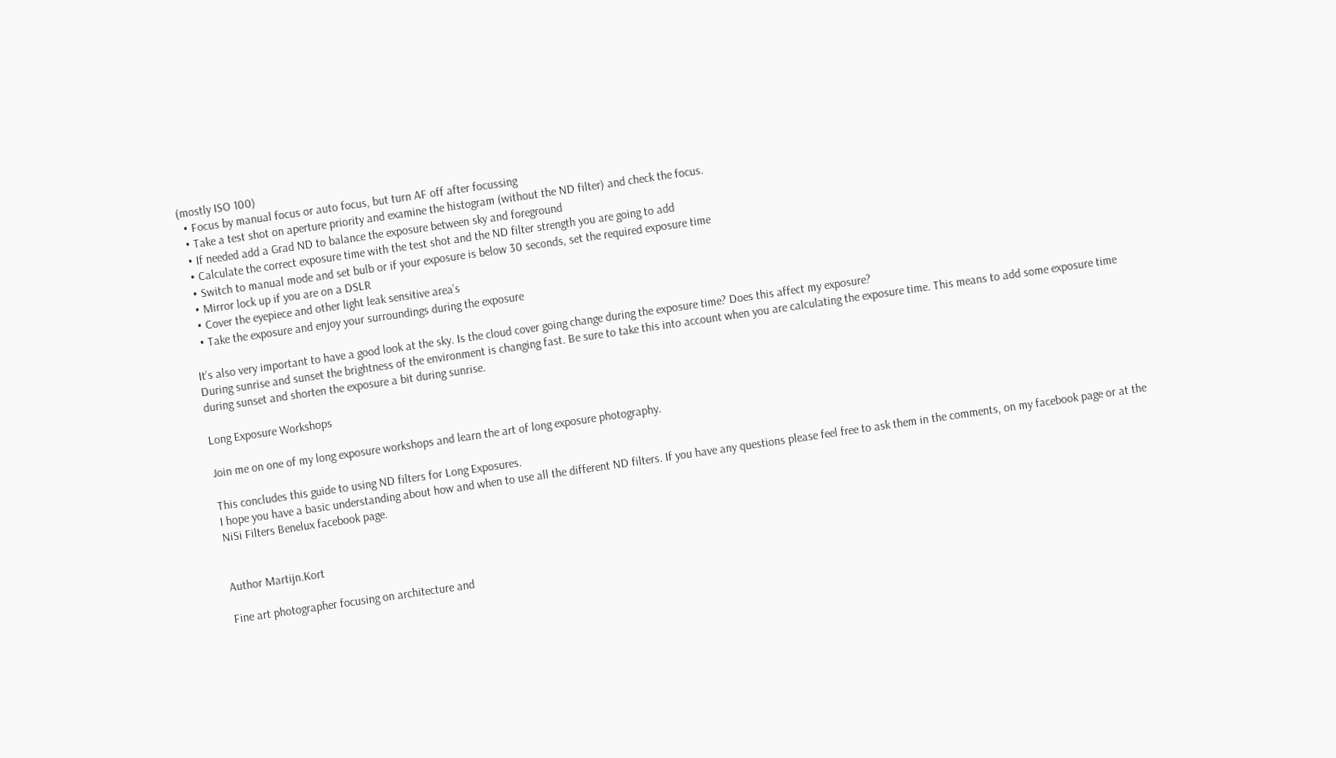(mostly ISO 100)
  • Focus by manual focus or auto focus, but turn AF off after focussing
  • Take a test shot on aperture priority and examine the histogram (without the ND filter) and check the focus.
  • If needed add a Grad ND to balance the exposure between sky and foreground
  • Calculate the correct exposure time with the test shot and the ND filter strength you are going to add
  • Switch to manual mode and set bulb or if your exposure is below 30 seconds, set the required exposure time
  • Mirror lock up if you are on a DSLR
  • Cover the eyepiece and other light leak sensitive area’s
  • Take the exposure and enjoy your surroundings during the exposure

It’s also very important to have a good look at the sky. Is the cloud cover going change during the exposure time? Does this affect my exposure?
During sunrise and sunset the brightness of the environment is changing fast. Be sure to take this into account when you are calculating the exposure time. This means to add some exposure time during sunset and shorten the exposure a bit during sunrise.

Long Exposure Workshops

Join me on one of my long exposure workshops and learn the art of long exposure photography.

This concludes this guide to using ND filters for Long Exposures.
I hope you have a basic understanding about how and when to use all the different ND filters. If you have any questions please feel free to ask them in the comments, on my facebook page or at the NiSi Filters Benelux facebook page.


Author Martijn.Kort

Fine art photographer focusing on architecture and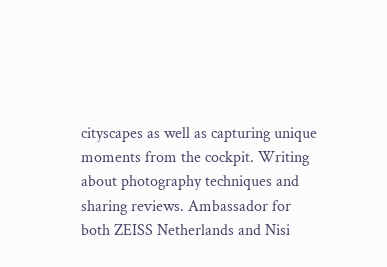cityscapes as well as capturing unique moments from the cockpit. Writing about photography techniques and sharing reviews. Ambassador for both ZEISS Netherlands and Nisi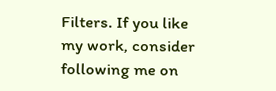Filters. If you like my work, consider following me on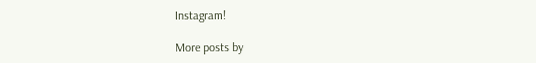Instagram!

More posts by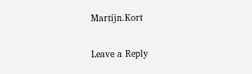Martijn.Kort

Leave a Reply